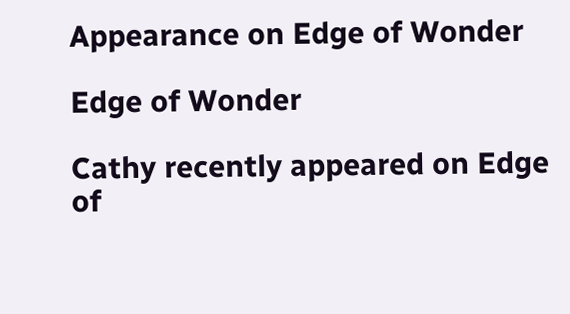Appearance on Edge of Wonder

Edge of Wonder

Cathy recently appeared on Edge of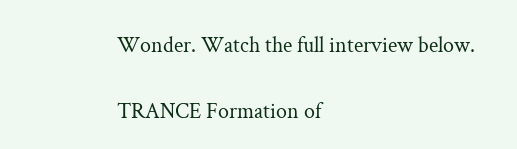Wonder. Watch the full interview below.

TRANCE Formation of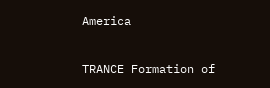America

TRANCE Formation of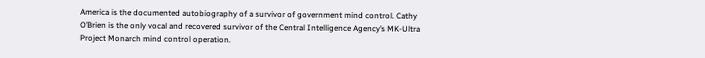America is the documented autobiography of a survivor of government mind control. Cathy O’Brien is the only vocal and recovered survivor of the Central Intelligence Agency’s MK-Ultra Project Monarch mind control operation.